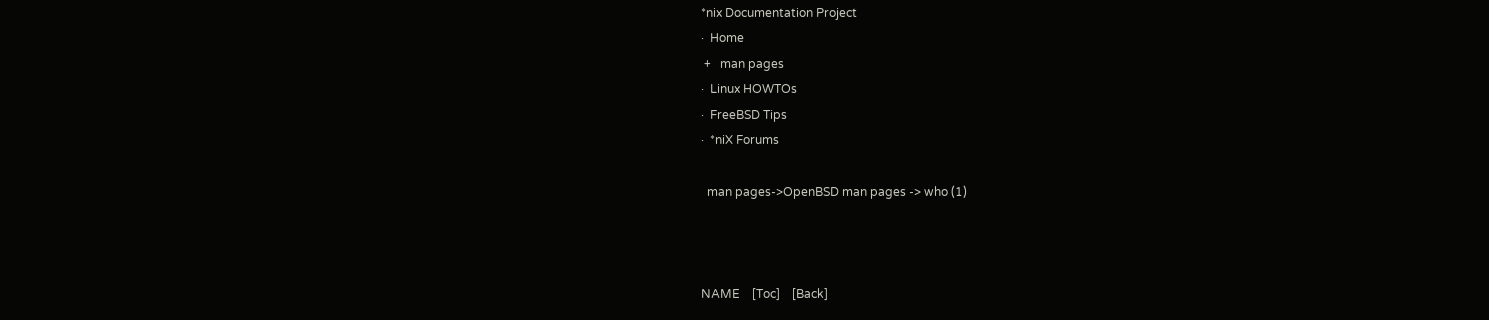*nix Documentation Project
·  Home
 +   man pages
·  Linux HOWTOs
·  FreeBSD Tips
·  *niX Forums

  man pages->OpenBSD man pages -> who (1)



NAME    [Toc]    [Back]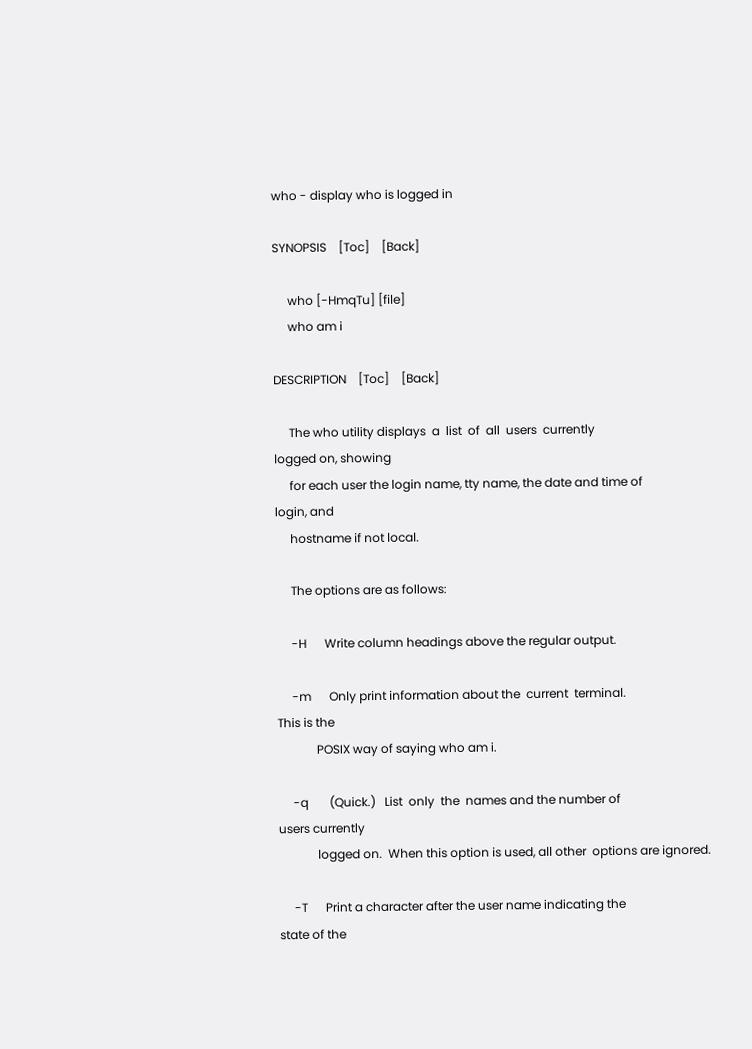who - display who is logged in

SYNOPSIS    [Toc]    [Back]

     who [-HmqTu] [file]
     who am i

DESCRIPTION    [Toc]    [Back]

     The who utility displays  a  list  of  all  users  currently
logged on, showing
     for each user the login name, tty name, the date and time of
login, and
     hostname if not local.

     The options are as follows:

     -H      Write column headings above the regular output.

     -m      Only print information about the  current  terminal.
This is the
             POSIX way of saying who am i.

     -q       (Quick.)   List  only  the  names and the number of
users currently
             logged on.  When this option is used, all other  options are ignored.

     -T      Print a character after the user name indicating the
state of the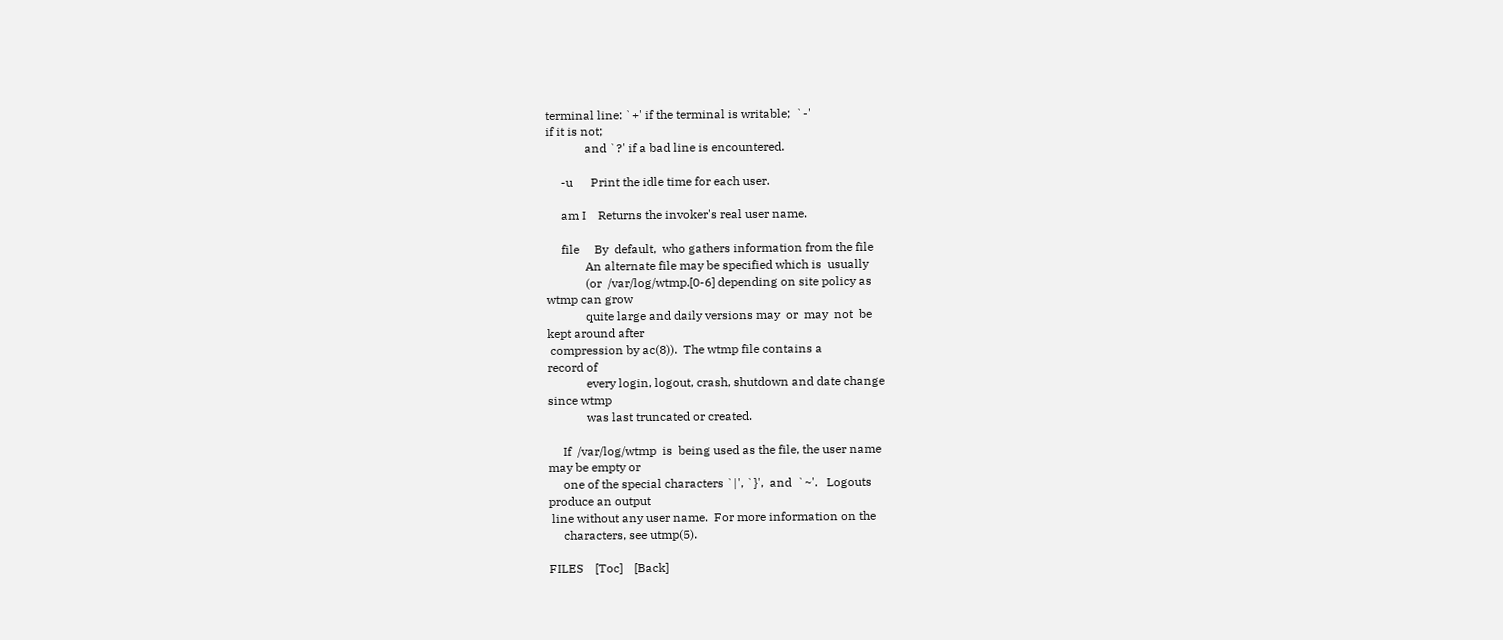terminal line: `+' if the terminal is writable;  `-'
if it is not;
             and `?' if a bad line is encountered.

     -u      Print the idle time for each user.

     am I    Returns the invoker's real user name.

     file     By  default,  who gathers information from the file
             An alternate file may be specified which is  usually
             (or  /var/log/wtmp.[0-6] depending on site policy as
wtmp can grow
             quite large and daily versions may  or  may  not  be
kept around after
 compression by ac(8)).  The wtmp file contains a
record of
             every login, logout, crash, shutdown and date change
since wtmp
             was last truncated or created.

     If  /var/log/wtmp  is  being used as the file, the user name
may be empty or
     one of the special characters `|', `}',  and  `~'.   Logouts
produce an output
 line without any user name.  For more information on the
     characters, see utmp(5).

FILES    [Toc]    [Back]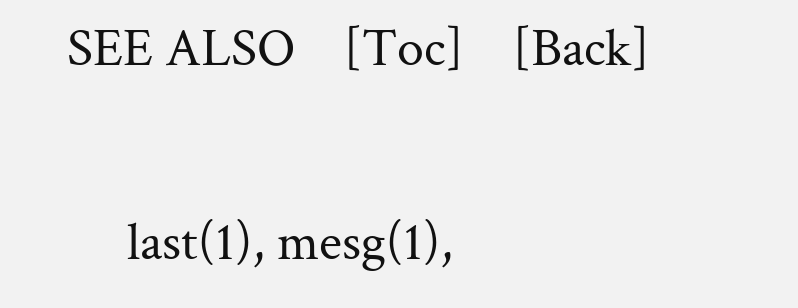SEE ALSO    [Toc]    [Back]

     last(1), mesg(1),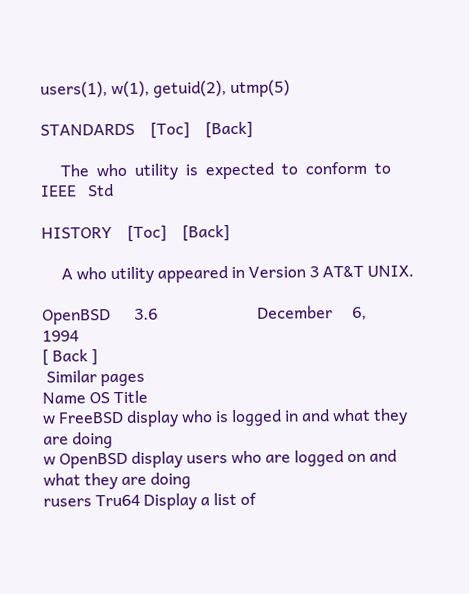users(1), w(1), getuid(2), utmp(5)

STANDARDS    [Toc]    [Back]

     The  who  utility  is  expected  to  conform  to  IEEE   Std

HISTORY    [Toc]    [Back]

     A who utility appeared in Version 3 AT&T UNIX.

OpenBSD      3.6                         December     6,     1994
[ Back ]
 Similar pages
Name OS Title
w FreeBSD display who is logged in and what they are doing
w OpenBSD display users who are logged on and what they are doing
rusers Tru64 Display a list of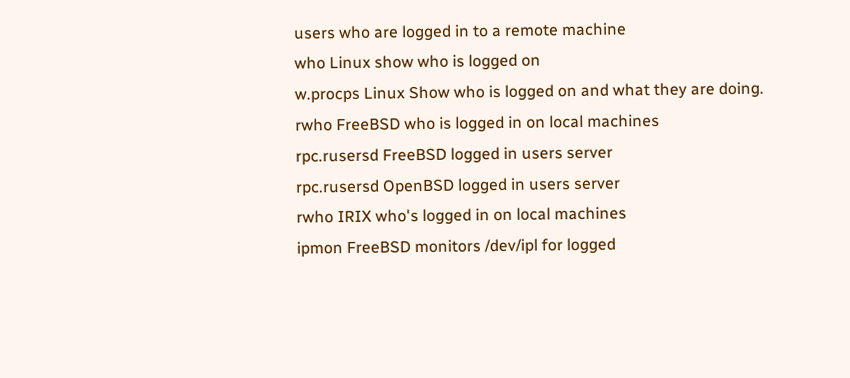users who are logged in to a remote machine
who Linux show who is logged on
w.procps Linux Show who is logged on and what they are doing.
rwho FreeBSD who is logged in on local machines
rpc.rusersd FreeBSD logged in users server
rpc.rusersd OpenBSD logged in users server
rwho IRIX who's logged in on local machines
ipmon FreeBSD monitors /dev/ipl for logged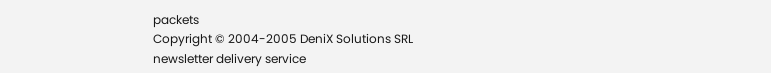packets
Copyright © 2004-2005 DeniX Solutions SRL
newsletter delivery service